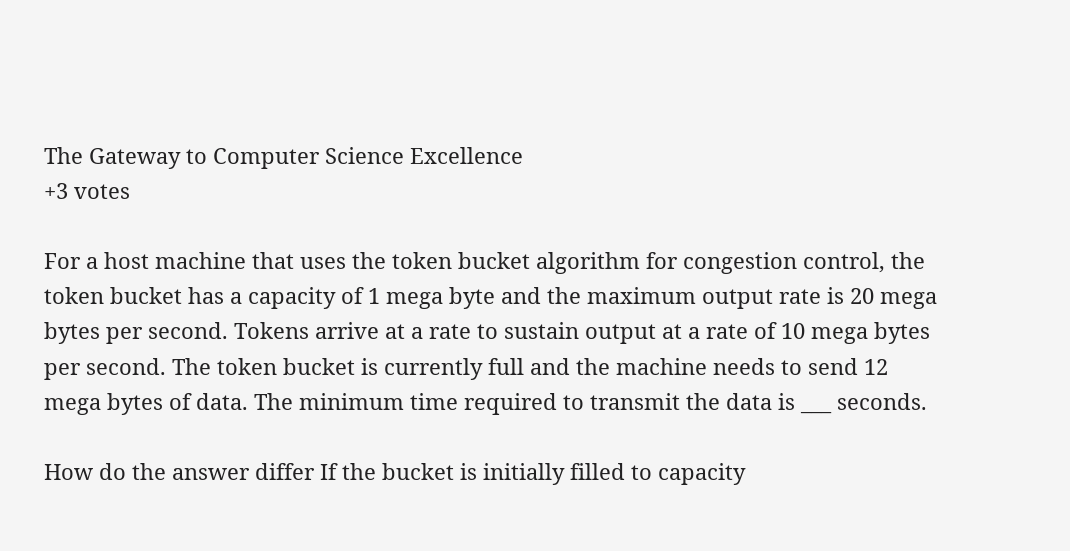The Gateway to Computer Science Excellence
+3 votes

For a host machine that uses the token bucket algorithm for congestion control, the token bucket has a capacity of 1 mega byte and the maximum output rate is 20 mega bytes per second. Tokens arrive at a rate to sustain output at a rate of 10 mega bytes per second. The token bucket is currently full and the machine needs to send 12 mega bytes of data. The minimum time required to transmit the data is ___ seconds.

How do the answer differ If the bucket is initially filled to capacity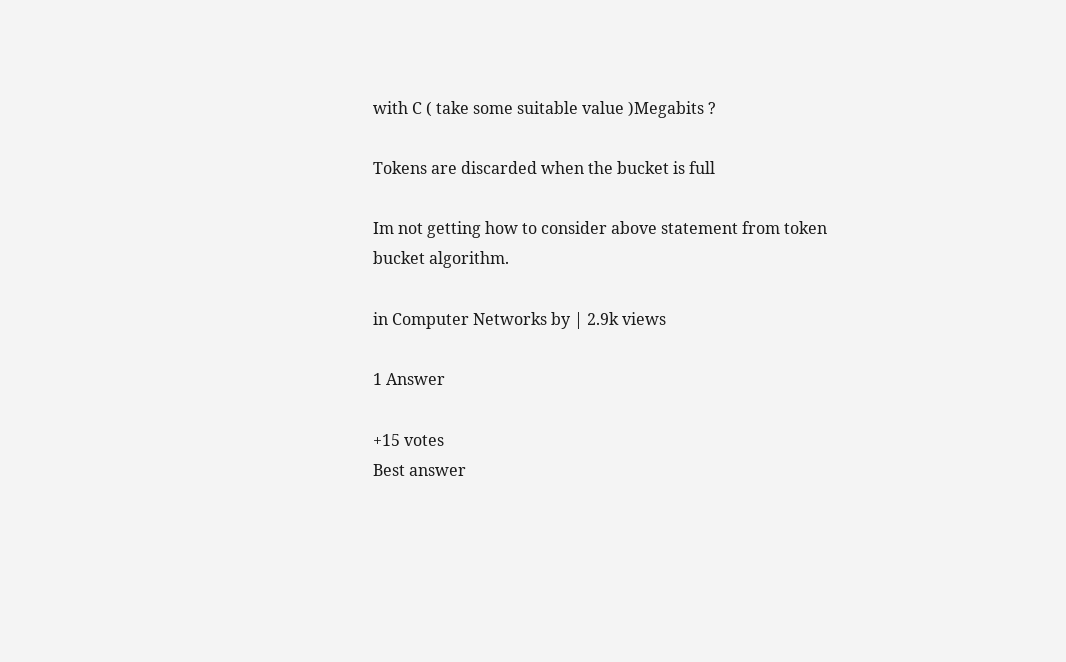with C ( take some suitable value )Megabits ?

Tokens are discarded when the bucket is full

Im not getting how to consider above statement from token bucket algorithm.

in Computer Networks by | 2.9k views

1 Answer

+15 votes
Best answer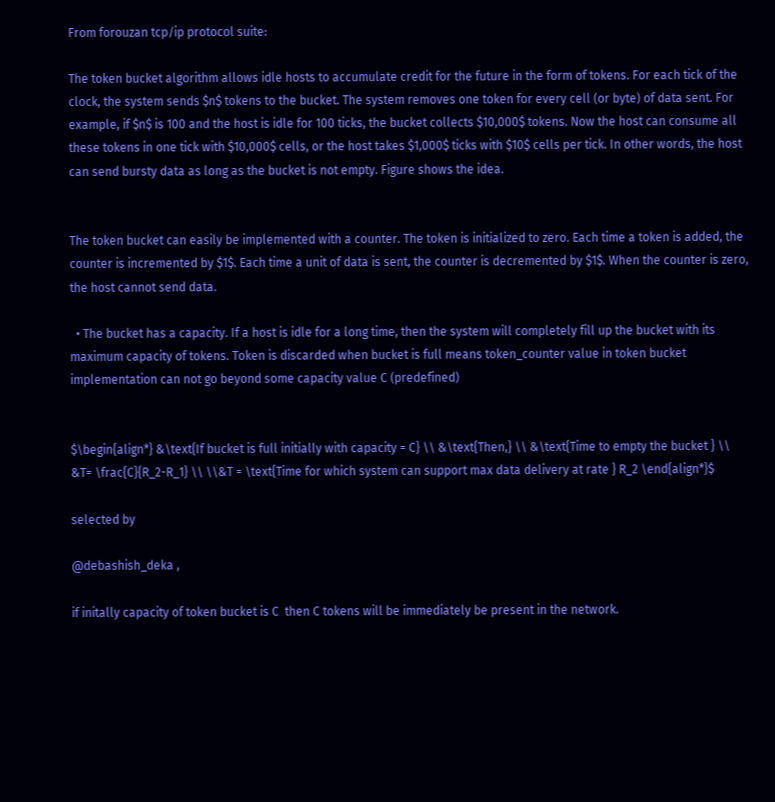From forouzan tcp/ip protocol suite:

The token bucket algorithm allows idle hosts to accumulate credit for the future in the form of tokens. For each tick of the clock, the system sends $n$ tokens to the bucket. The system removes one token for every cell (or byte) of data sent. For example, if $n$ is 100 and the host is idle for 100 ticks, the bucket collects $10,000$ tokens. Now the host can consume all these tokens in one tick with $10,000$ cells, or the host takes $1,000$ ticks with $10$ cells per tick. In other words, the host can send bursty data as long as the bucket is not empty. Figure shows the idea.


The token bucket can easily be implemented with a counter. The token is initialized to zero. Each time a token is added, the counter is incremented by $1$. Each time a unit of data is sent, the counter is decremented by $1$. When the counter is zero, the host cannot send data.

  • The bucket has a capacity. If a host is idle for a long time, then the system will completely fill up the bucket with its maximum capacity of tokens. Token is discarded when bucket is full means token_counter value in token bucket implementation can not go beyond some capacity value C (predefined)


$\begin{align*} &\text{If bucket is full initially with capacity = C} \\ &\text{Then,} \\ &\text{Time to empty the bucket } \\ &T= \frac{C}{R_2-R_1} \\ \\&T = \text{Time for which system can support max data delivery at rate } R_2 \end{align*}$

selected by

@debashish_deka ,

if initally capacity of token bucket is C  then C tokens will be immediately be present in the network.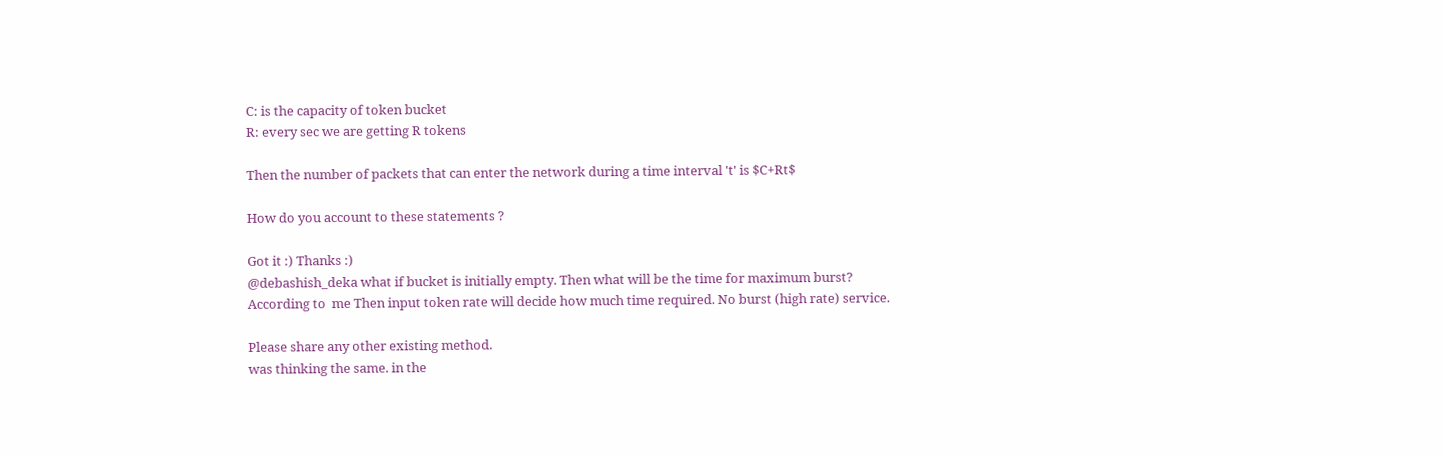C: is the capacity of token bucket
R: every sec we are getting R tokens

Then the number of packets that can enter the network during a time interval 't' is $C+Rt$

How do you account to these statements ?

Got it :) Thanks :)
@debashish_deka what if bucket is initially empty. Then what will be the time for maximum burst?
According to  me Then input token rate will decide how much time required. No burst (high rate) service.

Please share any other existing method.
was thinking the same. in the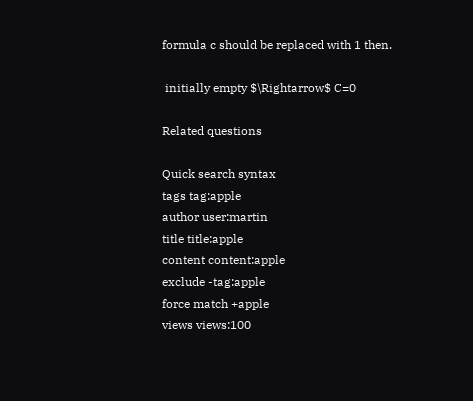formula c should be replaced with 1 then.

 initially empty $\Rightarrow$ C=0

Related questions

Quick search syntax
tags tag:apple
author user:martin
title title:apple
content content:apple
exclude -tag:apple
force match +apple
views views:100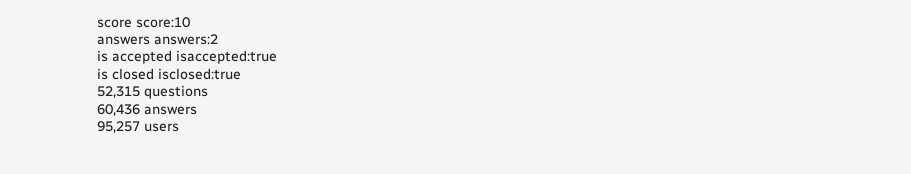score score:10
answers answers:2
is accepted isaccepted:true
is closed isclosed:true
52,315 questions
60,436 answers
95,257 users